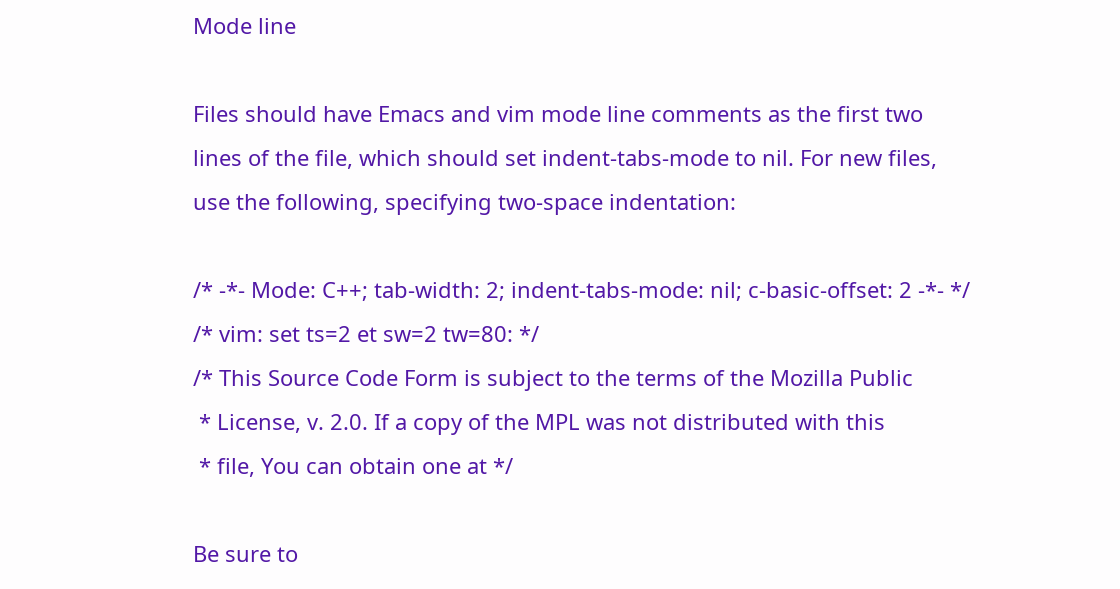Mode line

Files should have Emacs and vim mode line comments as the first two lines of the file, which should set indent-tabs-mode to nil. For new files, use the following, specifying two-space indentation:

/* -*- Mode: C++; tab-width: 2; indent-tabs-mode: nil; c-basic-offset: 2 -*- */
/* vim: set ts=2 et sw=2 tw=80: */
/* This Source Code Form is subject to the terms of the Mozilla Public
 * License, v. 2.0. If a copy of the MPL was not distributed with this
 * file, You can obtain one at */

Be sure to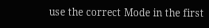use the correct Mode in the first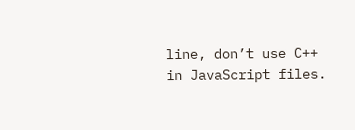line, don’t use C++ in JavaScript files.